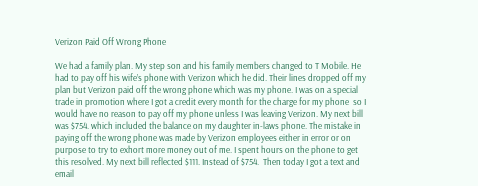Verizon Paid Off Wrong Phone

We had a family plan. My step son and his family members changed to T Mobile. He had to pay off his wife’s phone with Verizon which he did. Their lines dropped off my plan but Verizon paid off the wrong phone which was my phone. I was on a special trade in promotion where I got a credit every month for the charge for my phone  so I would have no reason to pay off my phone unless I was leaving Verizon. My next bill was $754. which included the balance on my daughter in-laws phone. The mistake in paying off the wrong phone was made by Verizon employees either in error or on purpose to try to exhort more money out of me. I spent hours on the phone to get this resolved. My next bill reflected $111. Instead of $754.  Then today I got a text and email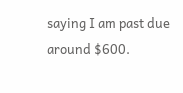saying I am past due around $600.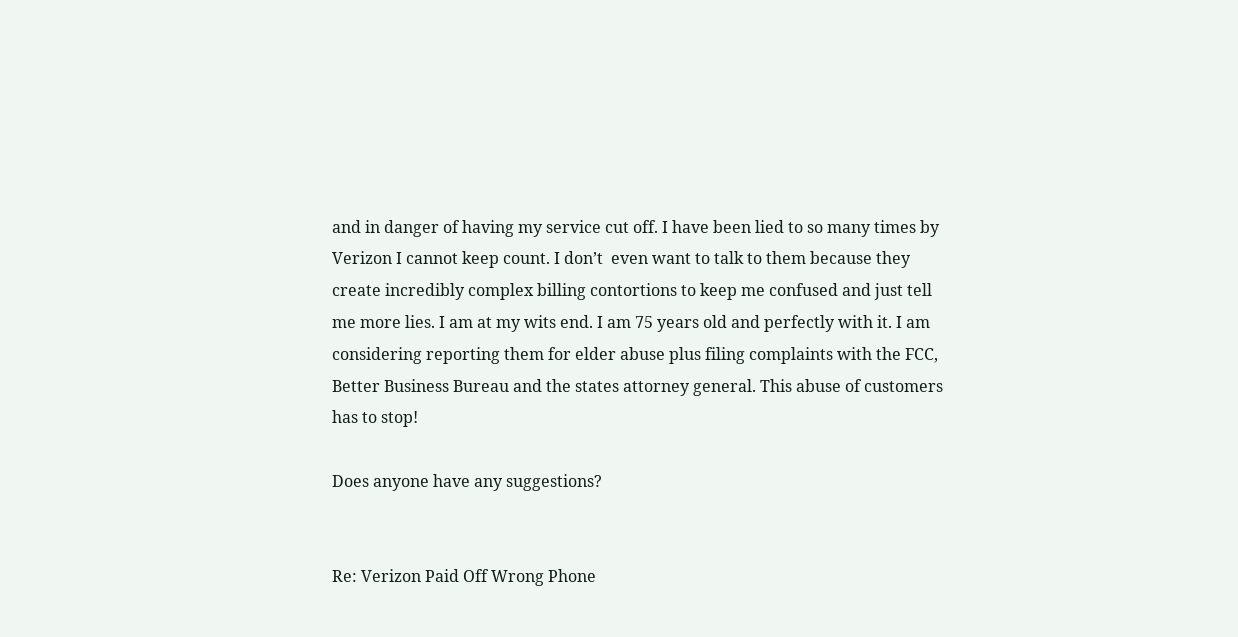and in danger of having my service cut off. I have been lied to so many times by Verizon I cannot keep count. I don’t  even want to talk to them because they create incredibly complex billing contortions to keep me confused and just tell me more lies. I am at my wits end. I am 75 years old and perfectly with it. I am considering reporting them for elder abuse plus filing complaints with the FCC, Better Business Bureau and the states attorney general. This abuse of customers has to stop!

Does anyone have any suggestions?


Re: Verizon Paid Off Wrong Phone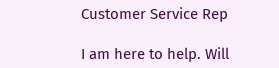Customer Service Rep

I am here to help. Will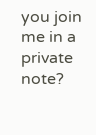you join me in a private note?